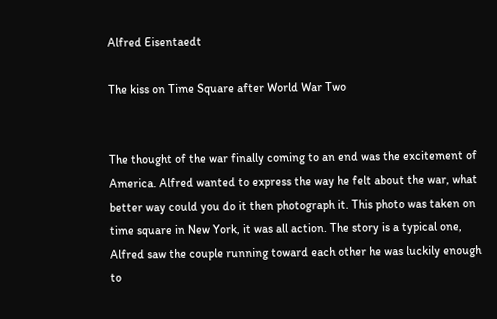Alfred Eisentaedt

The kiss on Time Square after World War Two


The thought of the war finally coming to an end was the excitement of America. Alfred wanted to express the way he felt about the war, what better way could you do it then photograph it. This photo was taken on time square in New York, it was all action. The story is a typical one, Alfred saw the couple running toward each other he was luckily enough to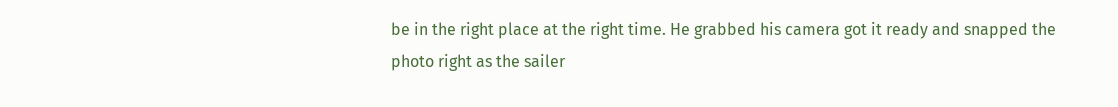be in the right place at the right time. He grabbed his camera got it ready and snapped the photo right as the sailer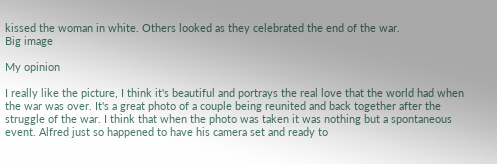kissed the woman in white. Others looked as they celebrated the end of the war.
Big image

My opinion

I really like the picture, I think it's beautiful and portrays the real love that the world had when the war was over. It's a great photo of a couple being reunited and back together after the struggle of the war. I think that when the photo was taken it was nothing but a spontaneous event. Alfred just so happened to have his camera set and ready to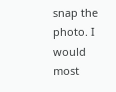snap the photo. I would most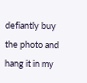defiantly buy the photo and hang it in my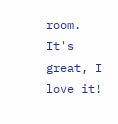room. It's great, I love it!